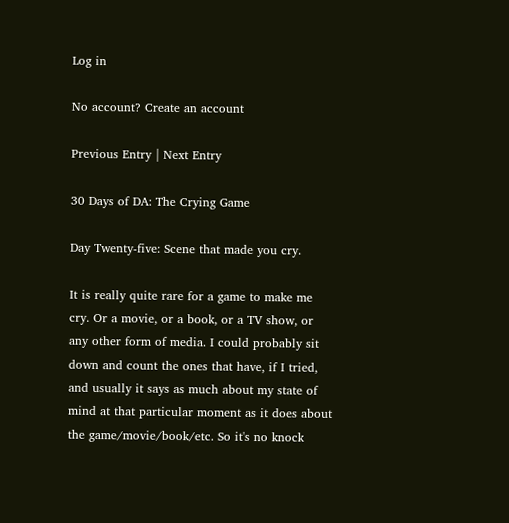Log in

No account? Create an account

Previous Entry | Next Entry

30 Days of DA: The Crying Game

Day Twenty-five: Scene that made you cry.

It is really quite rare for a game to make me cry. Or a movie, or a book, or a TV show, or any other form of media. I could probably sit down and count the ones that have, if I tried, and usually it says as much about my state of mind at that particular moment as it does about the game/movie/book/etc. So it's no knock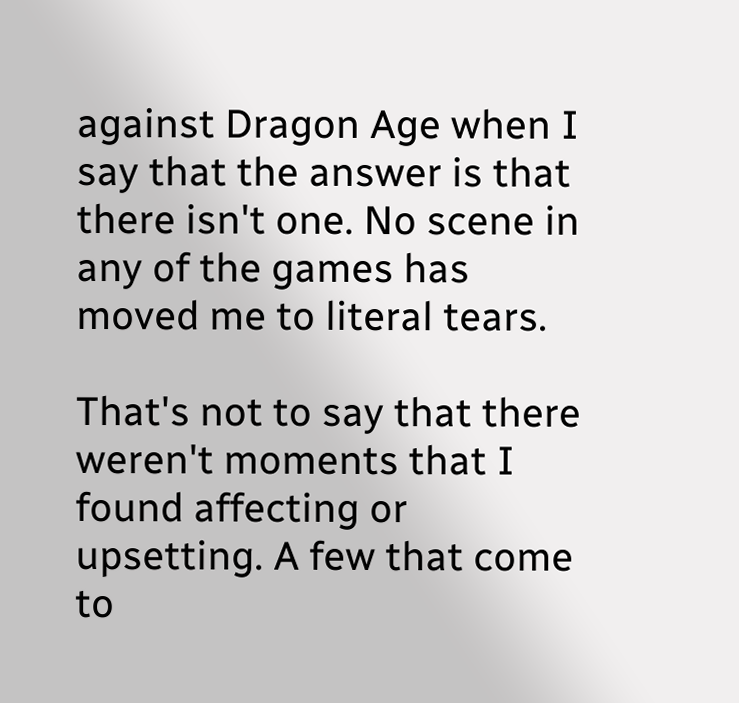against Dragon Age when I say that the answer is that there isn't one. No scene in any of the games has moved me to literal tears.

That's not to say that there weren't moments that I found affecting or upsetting. A few that come to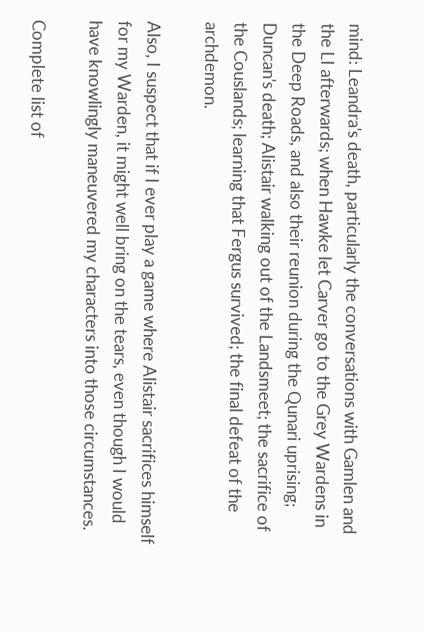mind: Leandra's death, particularly the conversations with Gamlen and the LI afterwards; when Hawke let Carver go to the Grey Wardens in the Deep Roads, and also their reunion during the Qunari uprising; Duncan's death; Alistair walking out of the Landsmeet; the sacrifice of the Couslands; learning that Fergus survived; the final defeat of the archdemon.

Also, I suspect that if I ever play a game where Alistair sacrifices himself for my Warden, it might well bring on the tears, even though I would have knowlingly maneuvered my characters into those circumstances.

Complete list of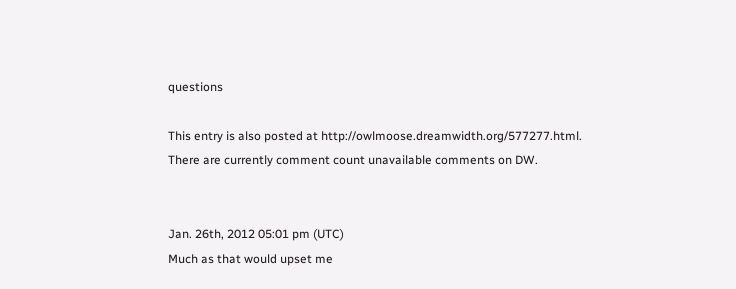questions

This entry is also posted at http://owlmoose.dreamwidth.org/577277.html. There are currently comment count unavailable comments on DW.


Jan. 26th, 2012 05:01 pm (UTC)
Much as that would upset me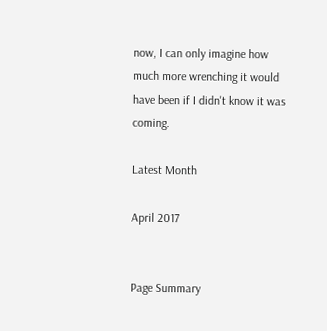now, I can only imagine how much more wrenching it would have been if I didn't know it was coming.

Latest Month

April 2017


Page Summary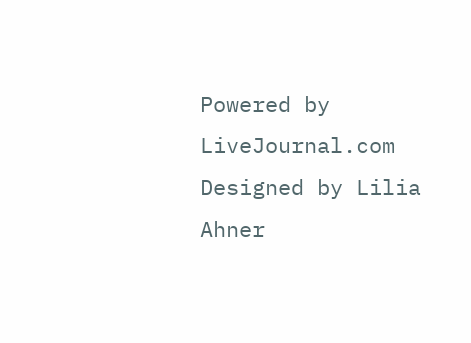Powered by LiveJournal.com
Designed by Lilia Ahner